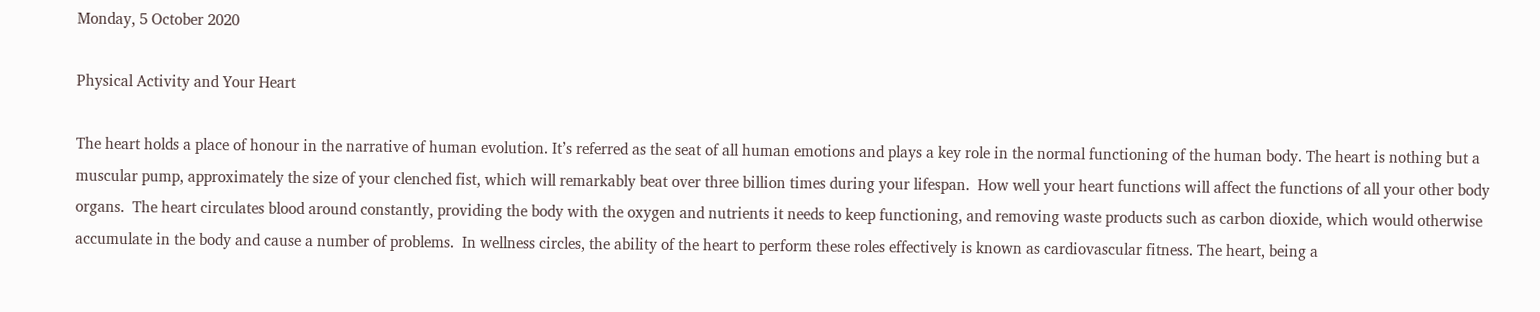Monday, 5 October 2020

Physical Activity and Your Heart

The heart holds a place of honour in the narrative of human evolution. It’s referred as the seat of all human emotions and plays a key role in the normal functioning of the human body. The heart is nothing but a muscular pump, approximately the size of your clenched fist, which will remarkably beat over three billion times during your lifespan.  How well your heart functions will affect the functions of all your other body organs.  The heart circulates blood around constantly, providing the body with the oxygen and nutrients it needs to keep functioning, and removing waste products such as carbon dioxide, which would otherwise accumulate in the body and cause a number of problems.  In wellness circles, the ability of the heart to perform these roles effectively is known as cardiovascular fitness. The heart, being a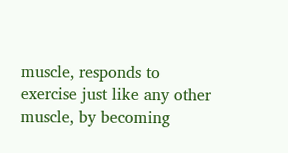muscle, responds to exercise just like any other muscle, by becoming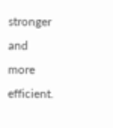stronger and more efficient.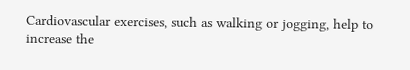Cardiovascular exercises, such as walking or jogging, help to increase the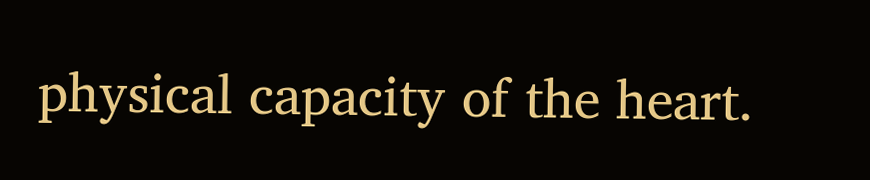physical capacity of the heart.